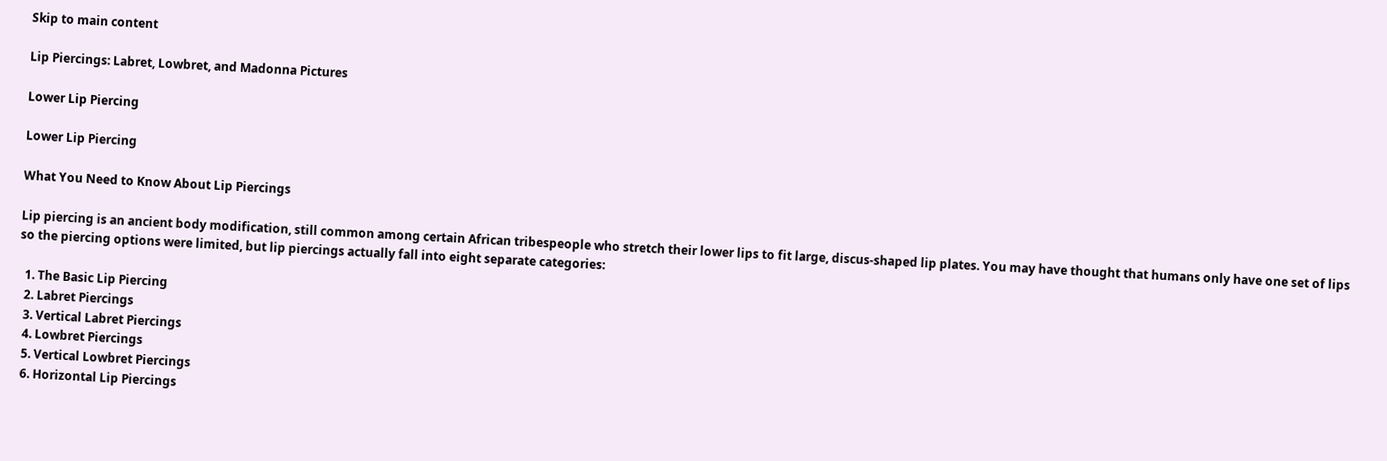Skip to main content

Lip Piercings: Labret, Lowbret, and Madonna Pictures

Lower Lip Piercing

Lower Lip Piercing

What You Need to Know About Lip Piercings

Lip piercing is an ancient body modification, still common among certain African tribespeople who stretch their lower lips to fit large, discus-shaped lip plates. You may have thought that humans only have one set of lips so the piercing options were limited, but lip piercings actually fall into eight separate categories:

  1. The Basic Lip Piercing
  2. Labret Piercings
  3. Vertical Labret Piercings
  4. Lowbret Piercings
  5. Vertical Lowbret Piercings
  6. Horizontal Lip Piercings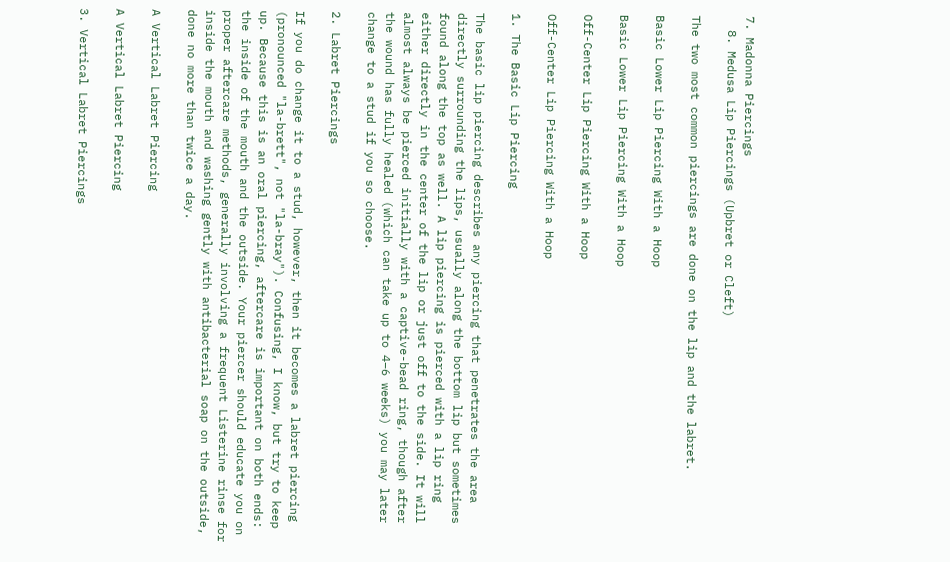7. Madonna Piercings
  8. Medusa Lip Piercings (Upbret or Cleft)

The two most common piercings are done on the lip and the labret.

Basic Lower Lip Piercing With a Hoop

Basic Lower Lip Piercing With a Hoop

Off-Center Lip Piercing With a Hoop

Off-Center Lip Piercing With a Hoop

1. The Basic Lip Piercing

The basic lip piercing describes any piercing that penetrates the area directly surrounding the lips, usually along the bottom lip but sometimes found along the top as well. A lip piercing is pierced with a lip ring either directly in the center of the lip or just off to the side. It will almost always be pierced initially with a captive-bead ring, though after the wound has fully healed (which can take up to 4–6 weeks) you may later change to a stud if you so choose.

2. Labret Piercings

If you do change it to a stud, however, then it becomes a labret piercing (pronounced "la-brett", not "la-bray"). Confusing, I know, but try to keep up. Because this is an oral piercing, aftercare is important on both ends: the inside of the mouth and the outside. Your piercer should educate you on proper aftercare methods, generally involving a frequent Listerine rinse for inside the mouth and washing gently with antibacterial soap on the outside, done no more than twice a day.

A Vertical Labret Piercing

A Vertical Labret Piercing

3. Vertical Labret Piercings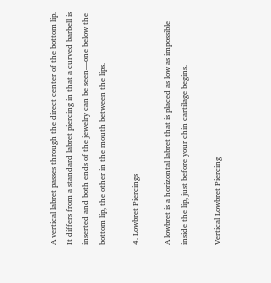A vertical labret passes through the direct center of the bottom lip. It differs from a standard labret piercing in that a curved barbell is inserted and both ends of the jewelry can be seen—one below the bottom lip, the other in the mouth between the lips.

4. Lowbret Piercings

A lowbret is a horizontal labret that is placed as low as impossible inside the lip, just before your chin cartilage begins.

Vertical Lowbret Piercing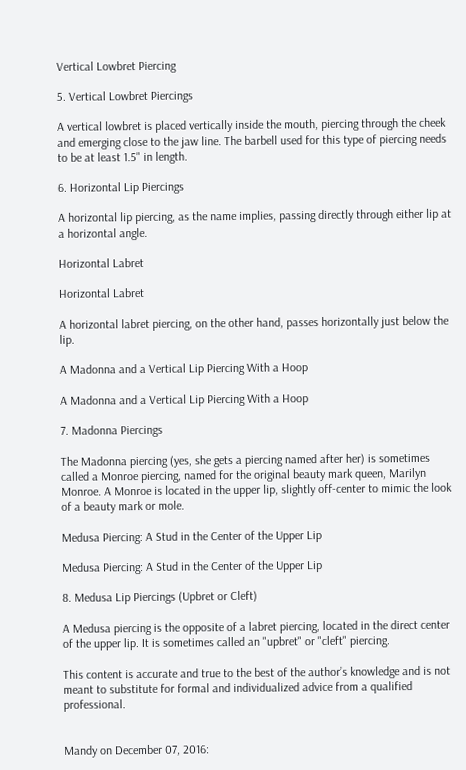Vertical Lowbret Piercing

5. Vertical Lowbret Piercings

A vertical lowbret is placed vertically inside the mouth, piercing through the cheek and emerging close to the jaw line. The barbell used for this type of piercing needs to be at least 1.5" in length.

6. Horizontal Lip Piercings

A horizontal lip piercing, as the name implies, passing directly through either lip at a horizontal angle.

Horizontal Labret

Horizontal Labret

A horizontal labret piercing, on the other hand, passes horizontally just below the lip.

A Madonna and a Vertical Lip Piercing With a Hoop

A Madonna and a Vertical Lip Piercing With a Hoop

7. Madonna Piercings

The Madonna piercing (yes, she gets a piercing named after her) is sometimes called a Monroe piercing, named for the original beauty mark queen, Marilyn Monroe. A Monroe is located in the upper lip, slightly off-center to mimic the look of a beauty mark or mole.

Medusa Piercing: A Stud in the Center of the Upper Lip

Medusa Piercing: A Stud in the Center of the Upper Lip

8. Medusa Lip Piercings (Upbret or Cleft)

A Medusa piercing is the opposite of a labret piercing, located in the direct center of the upper lip. It is sometimes called an "upbret" or "cleft" piercing.

This content is accurate and true to the best of the author’s knowledge and is not meant to substitute for formal and individualized advice from a qualified professional.


Mandy on December 07, 2016: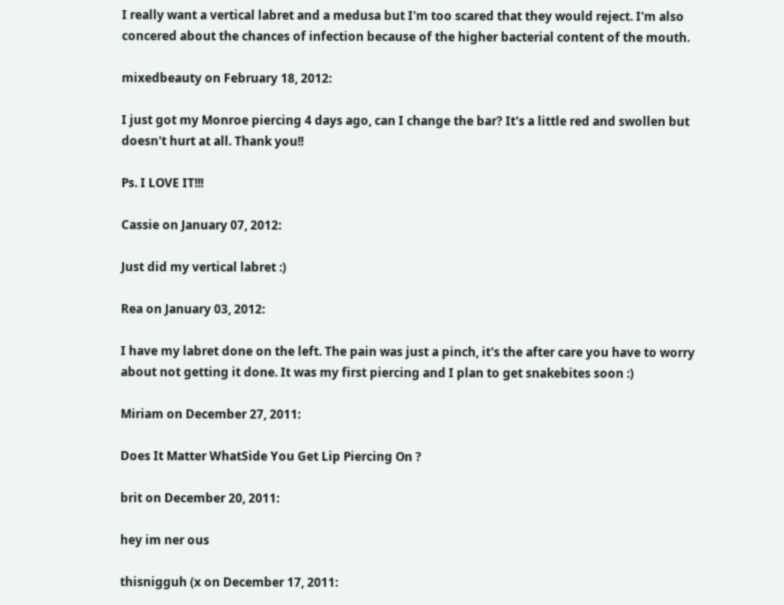I really want a vertical labret and a medusa but I'm too scared that they would reject. I'm also concered about the chances of infection because of the higher bacterial content of the mouth.

mixedbeauty on February 18, 2012:

I just got my Monroe piercing 4 days ago, can I change the bar? It's a little red and swollen but doesn't hurt at all. Thank you!!

Ps. I LOVE IT!!!

Cassie on January 07, 2012:

Just did my vertical labret :)

Rea on January 03, 2012:

I have my labret done on the left. The pain was just a pinch, it's the after care you have to worry about not getting it done. It was my first piercing and I plan to get snakebites soon :)

Miriam on December 27, 2011:

Does It Matter WhatSide You Get Lip Piercing On ?

brit on December 20, 2011:

hey im ner ous

thisnigguh (x on December 17, 2011: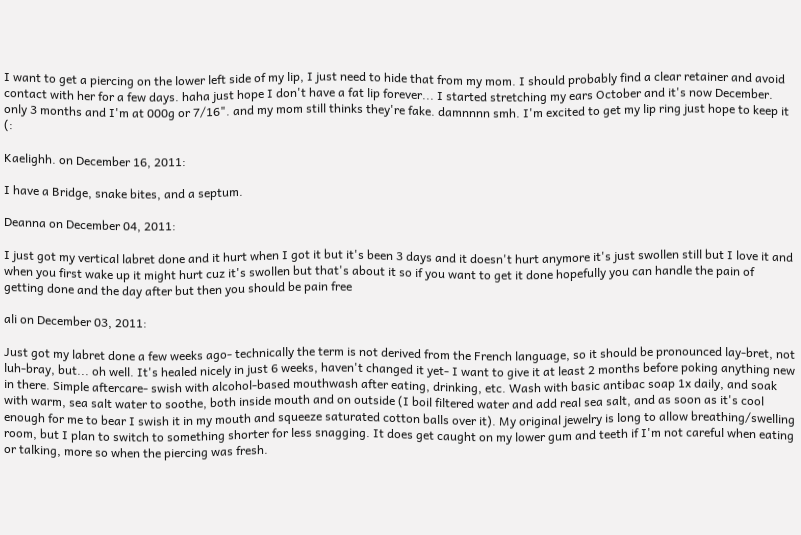I want to get a piercing on the lower left side of my lip, I just need to hide that from my mom. I should probably find a clear retainer and avoid contact with her for a few days. haha just hope I don't have a fat lip forever... I started stretching my ears October and it's now December. only 3 months and I'm at 000g or 7/16". and my mom still thinks they're fake. damnnnn smh. I'm excited to get my lip ring just hope to keep it (:

Kaelighh. on December 16, 2011:

I have a Bridge, snake bites, and a septum.

Deanna on December 04, 2011:

I just got my vertical labret done and it hurt when I got it but it's been 3 days and it doesn't hurt anymore it's just swollen still but I love it and when you first wake up it might hurt cuz it's swollen but that's about it so if you want to get it done hopefully you can handle the pain of getting done and the day after but then you should be pain free

ali on December 03, 2011:

Just got my labret done a few weeks ago- technically the term is not derived from the French language, so it should be pronounced lay-bret, not luh-bray, but... oh well. It's healed nicely in just 6 weeks, haven't changed it yet- I want to give it at least 2 months before poking anything new in there. Simple aftercare- swish with alcohol-based mouthwash after eating, drinking, etc. Wash with basic antibac soap 1x daily, and soak with warm, sea salt water to soothe, both inside mouth and on outside (I boil filtered water and add real sea salt, and as soon as it's cool enough for me to bear I swish it in my mouth and squeeze saturated cotton balls over it). My original jewelry is long to allow breathing/swelling room, but I plan to switch to something shorter for less snagging. It does get caught on my lower gum and teeth if I'm not careful when eating or talking, more so when the piercing was fresh.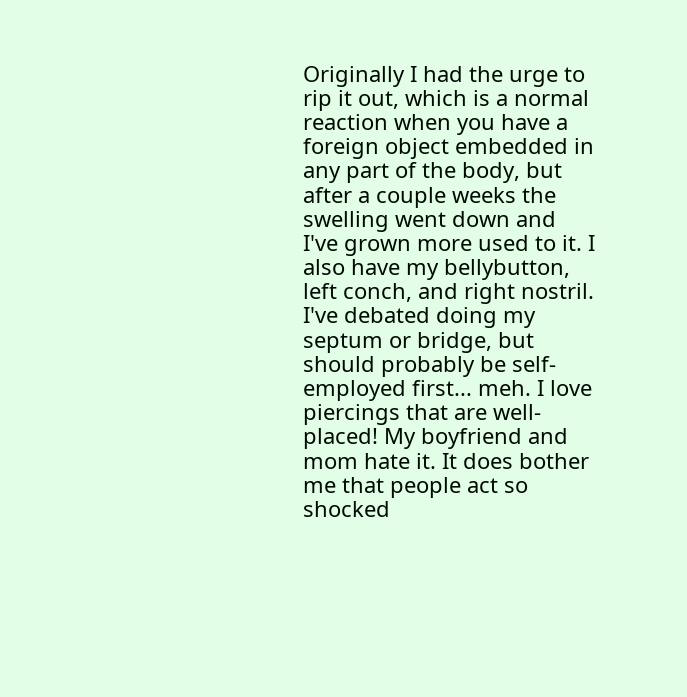Originally I had the urge to rip it out, which is a normal reaction when you have a foreign object embedded in any part of the body, but after a couple weeks the swelling went down and I've grown more used to it. I also have my bellybutton, left conch, and right nostril. I've debated doing my septum or bridge, but should probably be self-employed first... meh. I love piercings that are well-placed! My boyfriend and mom hate it. It does bother me that people act so shocked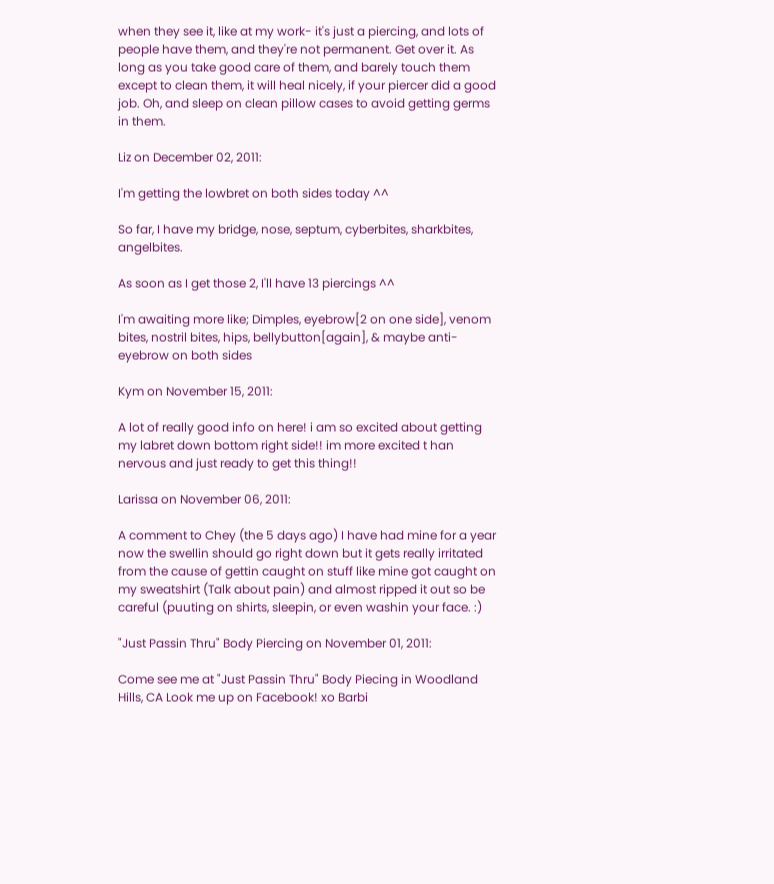when they see it, like at my work- it's just a piercing, and lots of people have them, and they're not permanent. Get over it. As long as you take good care of them, and barely touch them except to clean them, it will heal nicely, if your piercer did a good job. Oh, and sleep on clean pillow cases to avoid getting germs in them.

Liz on December 02, 2011:

I'm getting the lowbret on both sides today ^^

So far, I have my bridge, nose, septum, cyberbites, sharkbites, angelbites.

As soon as I get those 2, I'll have 13 piercings ^^

I'm awaiting more like; Dimples, eyebrow[2 on one side], venom bites, nostril bites, hips, bellybutton[again], & maybe anti-eyebrow on both sides

Kym on November 15, 2011:

A lot of really good info on here! i am so excited about getting my labret down bottom right side!! im more excited t han nervous and just ready to get this thing!!

Larissa on November 06, 2011:

A comment to Chey (the 5 days ago) I have had mine for a year now the swellin should go right down but it gets really irritated from the cause of gettin caught on stuff like mine got caught on my sweatshirt (Talk about pain) and almost ripped it out so be careful (puuting on shirts, sleepin, or even washin your face. :)

"Just Passin Thru" Body Piercing on November 01, 2011:

Come see me at "Just Passin Thru" Body Piecing in Woodland Hills, CA Look me up on Facebook! xo Barbi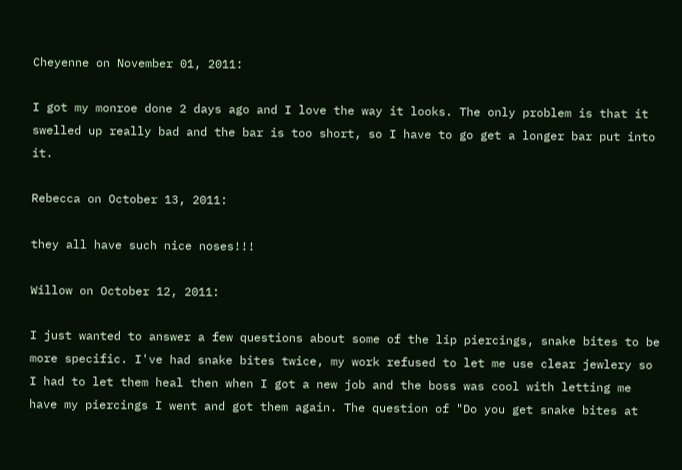Cheyenne on November 01, 2011:

I got my monroe done 2 days ago and I love the way it looks. The only problem is that it swelled up really bad and the bar is too short, so I have to go get a longer bar put into it.

Rebecca on October 13, 2011:

they all have such nice noses!!!

Willow on October 12, 2011:

I just wanted to answer a few questions about some of the lip piercings, snake bites to be more specific. I've had snake bites twice, my work refused to let me use clear jewlery so I had to let them heal then when I got a new job and the boss was cool with letting me have my piercings I went and got them again. The question of "Do you get snake bites at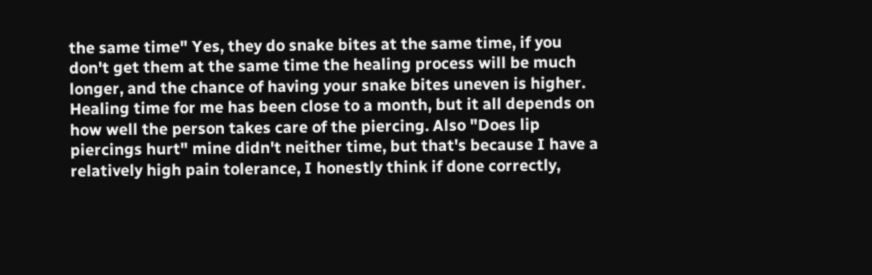the same time" Yes, they do snake bites at the same time, if you don't get them at the same time the healing process will be much longer, and the chance of having your snake bites uneven is higher. Healing time for me has been close to a month, but it all depends on how well the person takes care of the piercing. Also "Does lip piercings hurt" mine didn't neither time, but that's because I have a relatively high pain tolerance, I honestly think if done correctly,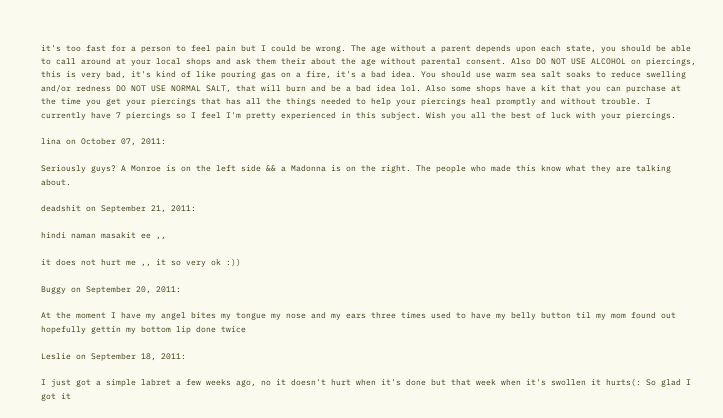it's too fast for a person to feel pain but I could be wrong. The age without a parent depends upon each state, you should be able to call around at your local shops and ask them their about the age without parental consent. Also DO NOT USE ALCOHOL on piercings, this is very bad, it's kind of like pouring gas on a fire, it's a bad idea. You should use warm sea salt soaks to reduce swelling and/or redness DO NOT USE NORMAL SALT, that will burn and be a bad idea lol. Also some shops have a kit that you can purchase at the time you get your piercings that has all the things needed to help your piercings heal promptly and without trouble. I currently have 7 piercings so I feel I'm pretty experienced in this subject. Wish you all the best of luck with your piercings.

lina on October 07, 2011:

Seriously guys? A Monroe is on the left side && a Madonna is on the right. The people who made this know what they are talking about.

deadshit on September 21, 2011:

hindi naman masakit ee ,,

it does not hurt me ,, it so very ok :))

Buggy on September 20, 2011:

At the moment I have my angel bites my tongue my nose and my ears three times used to have my belly button til my mom found out hopefully gettin my bottom lip done twice

Leslie on September 18, 2011:

I just got a simple labret a few weeks ago, no it doesn't hurt when it's done but that week when it's swollen it hurts(: So glad I got it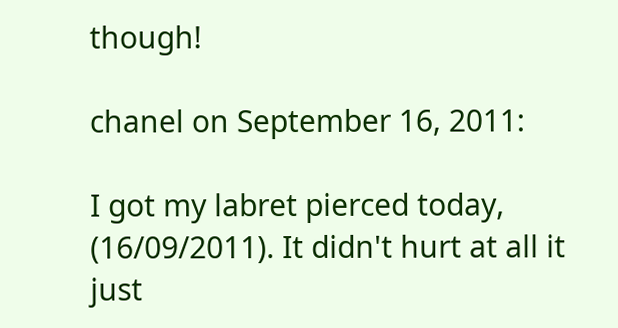though!

chanel on September 16, 2011:

I got my labret pierced today, (16/09/2011). It didn't hurt at all it just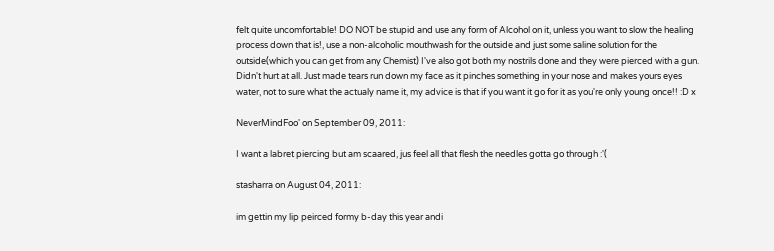felt quite uncomfortable! DO NOT be stupid and use any form of Alcohol on it, unless you want to slow the healing process down that is!, use a non-alcoholic mouthwash for the outside and just some saline solution for the outside(which you can get from any Chemist) I've also got both my nostrils done and they were pierced with a gun. Didn't hurt at all. Just made tears run down my face as it pinches something in your nose and makes yours eyes water, not to sure what the actualy name it, my advice is that if you want it go for it as you're only young once!! :D x

NeverMindFoo' on September 09, 2011:

I want a labret piercing but am scaared, jus feel all that flesh the needles gotta go through :'(

stasharra on August 04, 2011:

im gettin my lip peirced formy b-day this year andi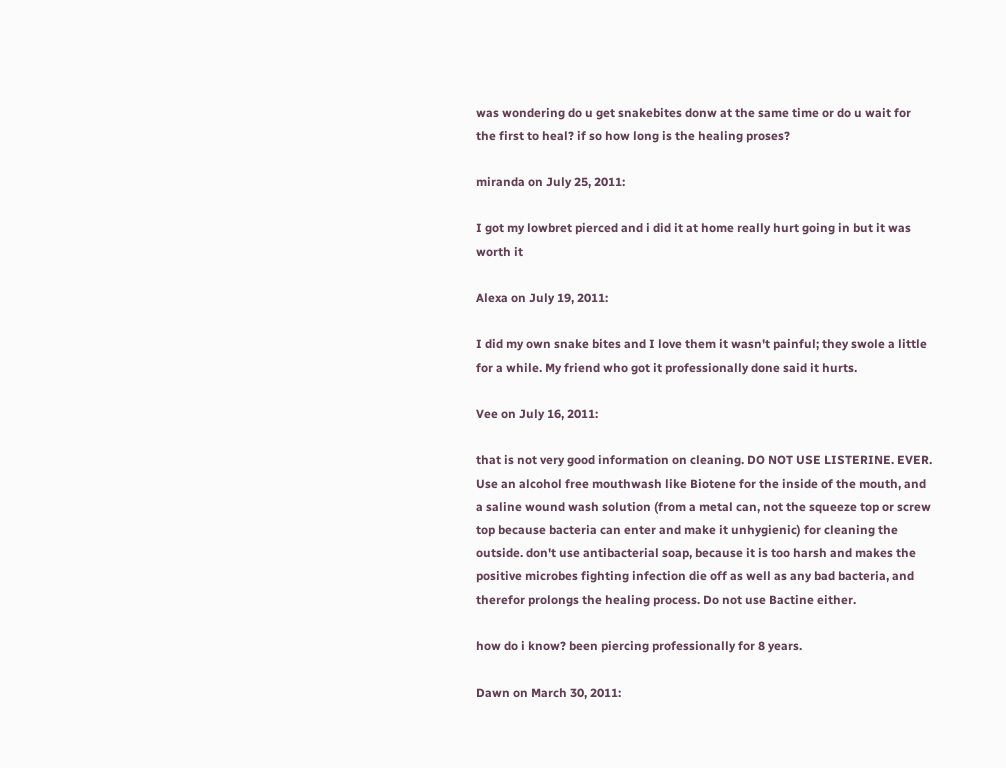was wondering do u get snakebites donw at the same time or do u wait for the first to heal? if so how long is the healing proses?

miranda on July 25, 2011:

I got my lowbret pierced and i did it at home really hurt going in but it was worth it

Alexa on July 19, 2011:

I did my own snake bites and I love them it wasn't painful; they swole a little for a while. My friend who got it professionally done said it hurts.

Vee on July 16, 2011:

that is not very good information on cleaning. DO NOT USE LISTERINE. EVER. Use an alcohol free mouthwash like Biotene for the inside of the mouth, and a saline wound wash solution (from a metal can, not the squeeze top or screw top because bacteria can enter and make it unhygienic) for cleaning the outside. don't use antibacterial soap, because it is too harsh and makes the positive microbes fighting infection die off as well as any bad bacteria, and therefor prolongs the healing process. Do not use Bactine either.

how do i know? been piercing professionally for 8 years.

Dawn on March 30, 2011: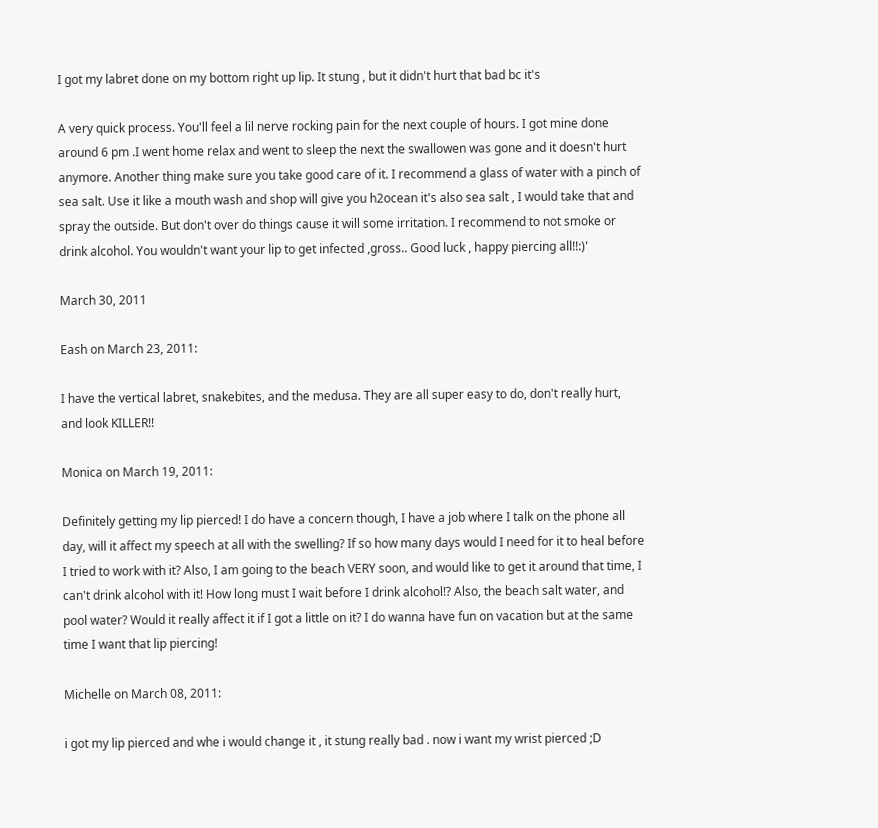I got my labret done on my bottom right up lip. It stung , but it didn't hurt that bad bc it's

A very quick process. You'll feel a lil nerve rocking pain for the next couple of hours. I got mine done around 6 pm .I went home relax and went to sleep the next the swallowen was gone and it doesn't hurt anymore. Another thing make sure you take good care of it. I recommend a glass of water with a pinch of sea salt. Use it like a mouth wash and shop will give you h2ocean it's also sea salt , I would take that and spray the outside. But don't over do things cause it will some irritation. I recommend to not smoke or drink alcohol. You wouldn't want your lip to get infected ,gross.. Good luck , happy piercing all!!:)'

March 30, 2011

Eash on March 23, 2011:

I have the vertical labret, snakebites, and the medusa. They are all super easy to do, don't really hurt, and look KILLER!!

Monica on March 19, 2011:

Definitely getting my lip pierced! I do have a concern though, I have a job where I talk on the phone all day, will it affect my speech at all with the swelling? If so how many days would I need for it to heal before I tried to work with it? Also, I am going to the beach VERY soon, and would like to get it around that time, I can't drink alcohol with it! How long must I wait before I drink alcohol!? Also, the beach salt water, and pool water? Would it really affect it if I got a little on it? I do wanna have fun on vacation but at the same time I want that lip piercing!

Michelle on March 08, 2011:

i got my lip pierced and whe i would change it , it stung really bad . now i want my wrist pierced ;D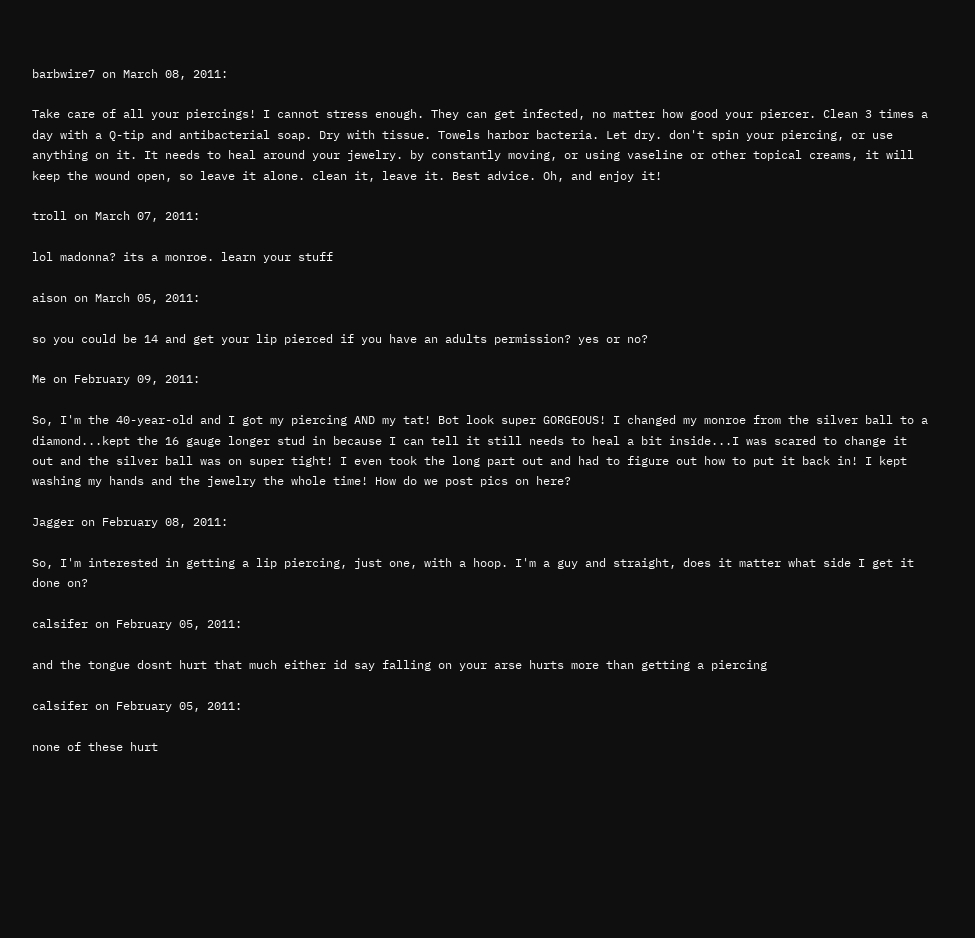barbwire7 on March 08, 2011:

Take care of all your piercings! I cannot stress enough. They can get infected, no matter how good your piercer. Clean 3 times a day with a Q-tip and antibacterial soap. Dry with tissue. Towels harbor bacteria. Let dry. don't spin your piercing, or use anything on it. It needs to heal around your jewelry. by constantly moving, or using vaseline or other topical creams, it will keep the wound open, so leave it alone. clean it, leave it. Best advice. Oh, and enjoy it!

troll on March 07, 2011:

lol madonna? its a monroe. learn your stuff

aison on March 05, 2011:

so you could be 14 and get your lip pierced if you have an adults permission? yes or no?

Me on February 09, 2011:

So, I'm the 40-year-old and I got my piercing AND my tat! Bot look super GORGEOUS! I changed my monroe from the silver ball to a diamond...kept the 16 gauge longer stud in because I can tell it still needs to heal a bit inside...I was scared to change it out and the silver ball was on super tight! I even took the long part out and had to figure out how to put it back in! I kept washing my hands and the jewelry the whole time! How do we post pics on here?

Jagger on February 08, 2011:

So, I'm interested in getting a lip piercing, just one, with a hoop. I'm a guy and straight, does it matter what side I get it done on?

calsifer on February 05, 2011:

and the tongue dosnt hurt that much either id say falling on your arse hurts more than getting a piercing

calsifer on February 05, 2011:

none of these hurt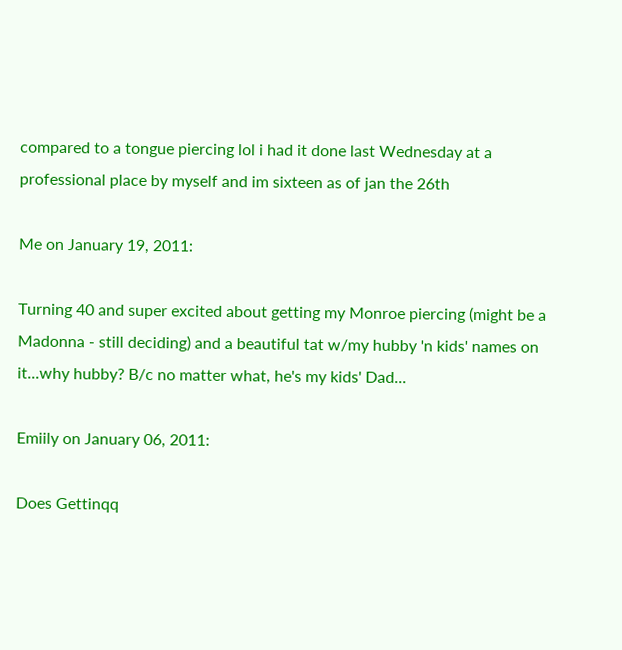compared to a tongue piercing lol i had it done last Wednesday at a professional place by myself and im sixteen as of jan the 26th

Me on January 19, 2011:

Turning 40 and super excited about getting my Monroe piercing (might be a Madonna - still deciding) and a beautiful tat w/my hubby 'n kids' names on it...why hubby? B/c no matter what, he's my kids' Dad...

Emiily on January 06, 2011:

Does Gettinqq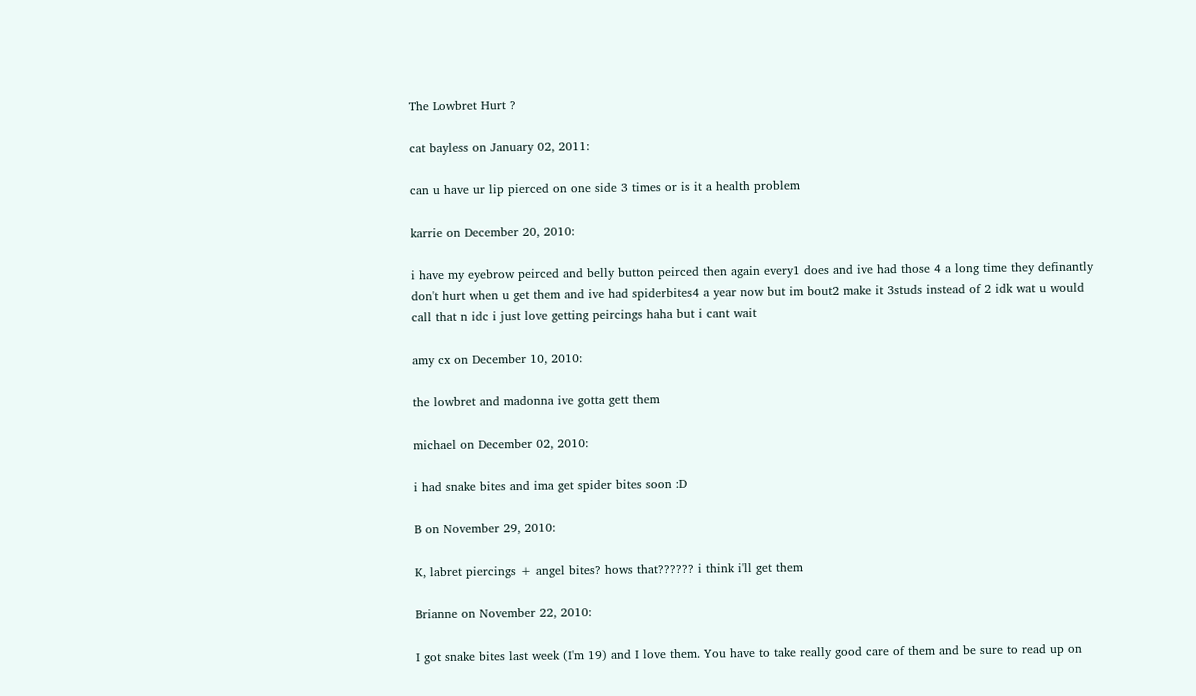The Lowbret Hurt ?

cat bayless on January 02, 2011:

can u have ur lip pierced on one side 3 times or is it a health problem

karrie on December 20, 2010:

i have my eyebrow peirced and belly button peirced then again every1 does and ive had those 4 a long time they definantly don't hurt when u get them and ive had spiderbites4 a year now but im bout2 make it 3studs instead of 2 idk wat u would call that n idc i just love getting peircings haha but i cant wait

amy cx on December 10, 2010:

the lowbret and madonna ive gotta gett them

michael on December 02, 2010:

i had snake bites and ima get spider bites soon :D

B on November 29, 2010:

K, labret piercings + angel bites? hows that?????? i think i'll get them

Brianne on November 22, 2010:

I got snake bites last week (I'm 19) and I love them. You have to take really good care of them and be sure to read up on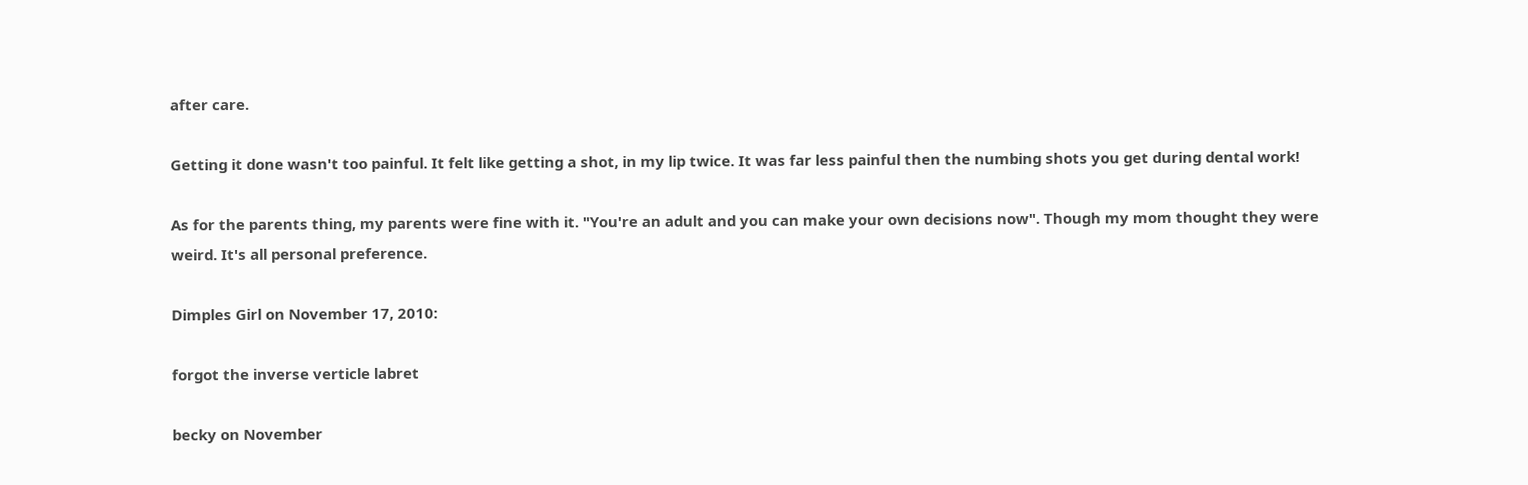after care.

Getting it done wasn't too painful. It felt like getting a shot, in my lip twice. It was far less painful then the numbing shots you get during dental work!

As for the parents thing, my parents were fine with it. "You're an adult and you can make your own decisions now". Though my mom thought they were weird. It's all personal preference.

Dimples Girl on November 17, 2010:

forgot the inverse verticle labret

becky on November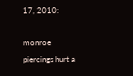17, 2010:

monroe piercings hurt a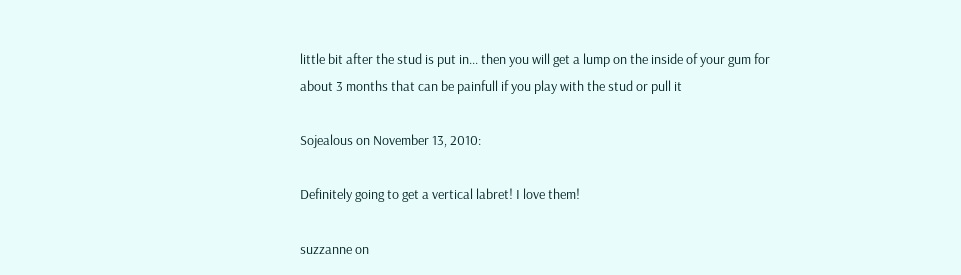little bit after the stud is put in... then you will get a lump on the inside of your gum for about 3 months that can be painfull if you play with the stud or pull it

Sojealous on November 13, 2010:

Definitely going to get a vertical labret! I love them!

suzzanne on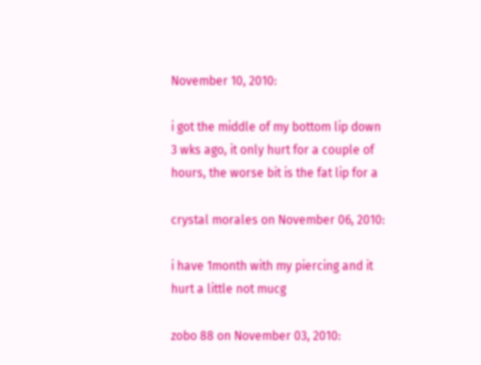November 10, 2010:

i got the middle of my bottom lip down 3 wks ago, it only hurt for a couple of hours, the worse bit is the fat lip for a

crystal morales on November 06, 2010:

i have 1month with my piercing and it hurt a little not mucg

zobo 88 on November 03, 2010: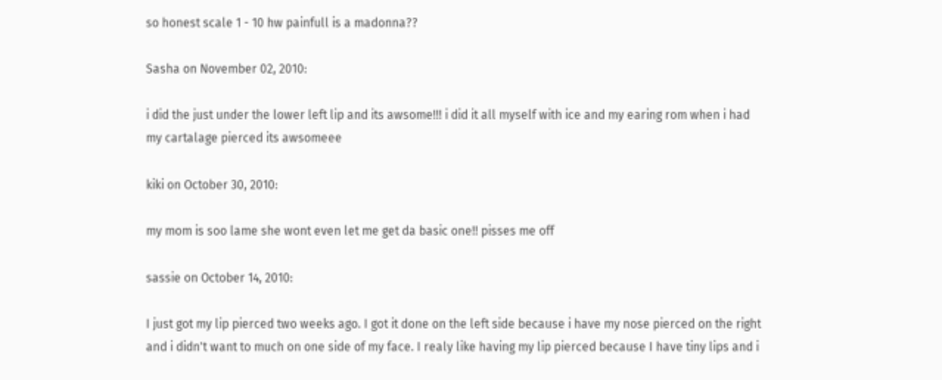so honest scale 1 - 10 hw painfull is a madonna??

Sasha on November 02, 2010:

i did the just under the lower left lip and its awsome!!! i did it all myself with ice and my earing rom when i had my cartalage pierced its awsomeee

kiki on October 30, 2010:

my mom is soo lame she wont even let me get da basic one!! pisses me off

sassie on October 14, 2010:

I just got my lip pierced two weeks ago. I got it done on the left side because i have my nose pierced on the right and i didn't want to much on one side of my face. I realy like having my lip pierced because I have tiny lips and i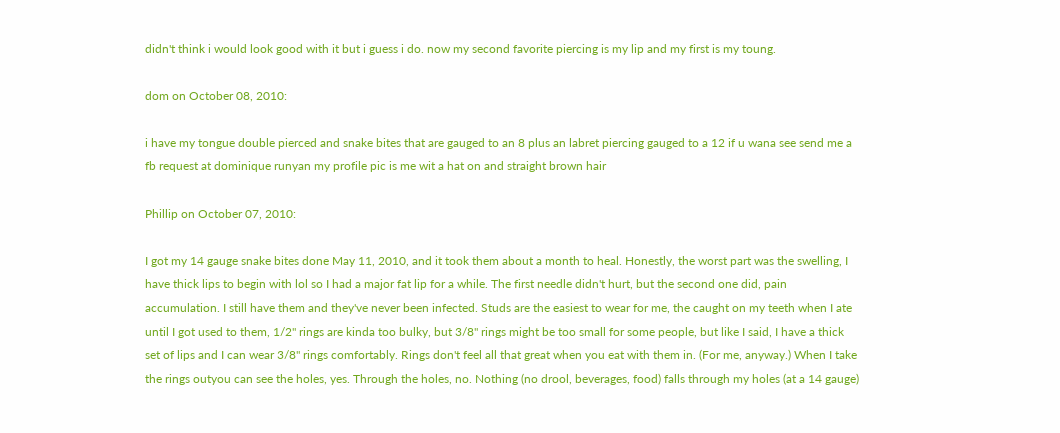didn't think i would look good with it but i guess i do. now my second favorite piercing is my lip and my first is my toung.

dom on October 08, 2010:

i have my tongue double pierced and snake bites that are gauged to an 8 plus an labret piercing gauged to a 12 if u wana see send me a fb request at dominique runyan my profile pic is me wit a hat on and straight brown hair

Phillip on October 07, 2010:

I got my 14 gauge snake bites done May 11, 2010, and it took them about a month to heal. Honestly, the worst part was the swelling, I have thick lips to begin with lol so I had a major fat lip for a while. The first needle didn't hurt, but the second one did, pain accumulation. I still have them and they've never been infected. Studs are the easiest to wear for me, the caught on my teeth when I ate until I got used to them, 1/2" rings are kinda too bulky, but 3/8" rings might be too small for some people, but like I said, I have a thick set of lips and I can wear 3/8" rings comfortably. Rings don't feel all that great when you eat with them in. (For me, anyway.) When I take the rings outyou can see the holes, yes. Through the holes, no. Nothing (no drool, beverages, food) falls through my holes (at a 14 gauge)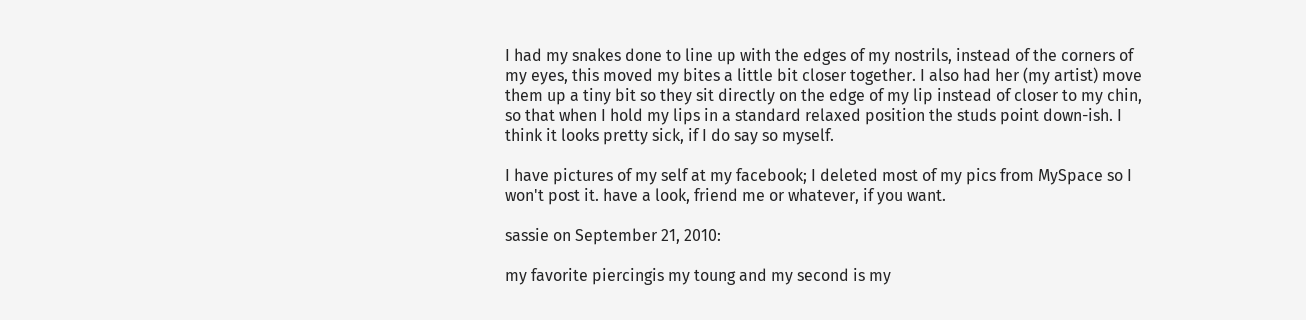I had my snakes done to line up with the edges of my nostrils, instead of the corners of my eyes, this moved my bites a little bit closer together. I also had her (my artist) move them up a tiny bit so they sit directly on the edge of my lip instead of closer to my chin, so that when I hold my lips in a standard relaxed position the studs point down-ish. I think it looks pretty sick, if I do say so myself.

I have pictures of my self at my facebook; I deleted most of my pics from MySpace so I won't post it. have a look, friend me or whatever, if you want.

sassie on September 21, 2010:

my favorite piercingis my toung and my second is my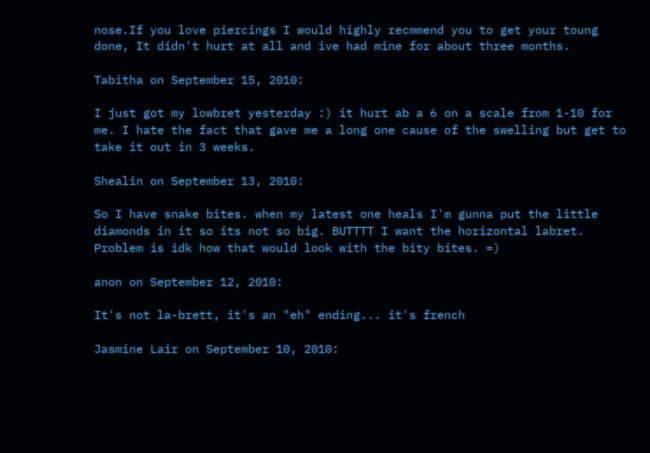nose.If you love piercings I would highly recmmend you to get your toung done, It didn't hurt at all and ive had mine for about three months.

Tabitha on September 15, 2010:

I just got my lowbret yesterday :) it hurt ab a 6 on a scale from 1-10 for me. I hate the fact that gave me a long one cause of the swelling but get to take it out in 3 weeks.

Shealin on September 13, 2010:

So I have snake bites. when my latest one heals I'm gunna put the little diamonds in it so its not so big. BUTTTT I want the horizontal labret. Problem is idk how that would look with the bity bites. =)

anon on September 12, 2010:

It's not la-brett, it's an "eh" ending... it's french

Jasmine Lair on September 10, 2010: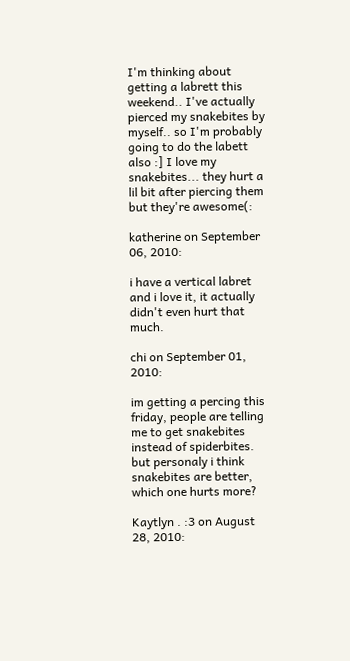I'm thinking about getting a labrett this weekend.. I've actually pierced my snakebites by myself.. so I'm probably going to do the labett also :] I love my snakebites... they hurt a lil bit after piercing them but they're awesome(:

katherine on September 06, 2010:

i have a vertical labret and i love it, it actually didn't even hurt that much.

chi on September 01, 2010:

im getting a percing this friday, people are telling me to get snakebites instead of spiderbites. but personaly i think snakebites are better, which one hurts more?

Kaytlyn . :3 on August 28, 2010: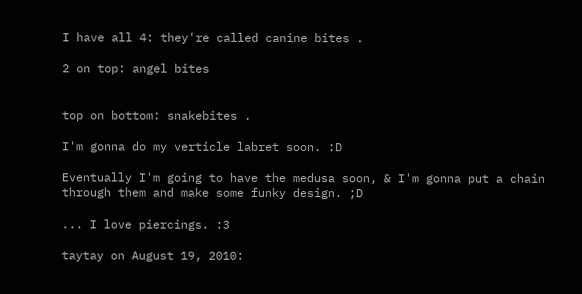I have all 4: they're called canine bites .

2 on top: angel bites


top on bottom: snakebites .

I'm gonna do my verticle labret soon. :D

Eventually I'm going to have the medusa soon, & I'm gonna put a chain through them and make some funky design. ;D

... I love piercings. :3

taytay on August 19, 2010: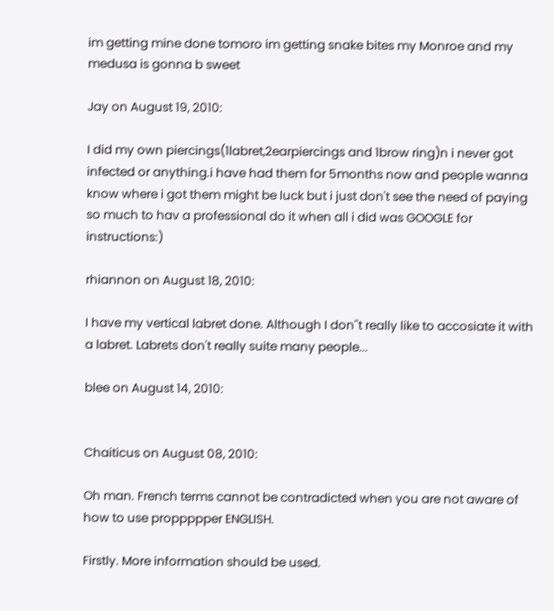im getting mine done tomoro im getting snake bites my Monroe and my medusa is gonna b sweet

Jay on August 19, 2010:

I did my own piercings(1labret,2earpiercings and 1brow ring)n i never got infected or anything.i have had them for 5months now and people wanna know where i got them might be luck but i just don't see the need of paying so much to hav a professional do it when all i did was GOOGLE for instructions:)

rhiannon on August 18, 2010:

I have my vertical labret done. Although I don''t really like to accosiate it with a labret. Labrets don't really suite many people...

blee on August 14, 2010:


Chaiticus on August 08, 2010:

Oh man. French terms cannot be contradicted when you are not aware of how to use proppppper ENGLISH.

Firstly. More information should be used.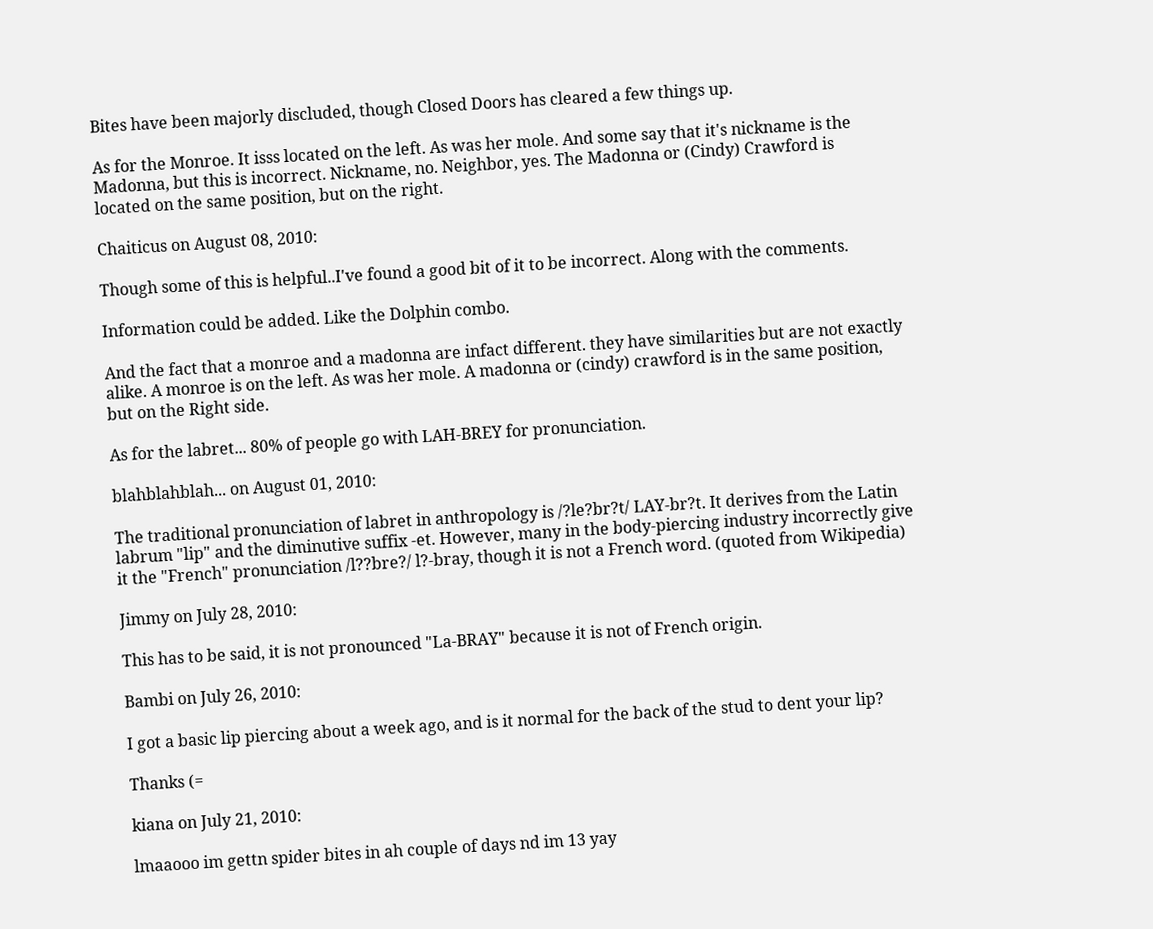Bites have been majorly discluded, though Closed Doors has cleared a few things up.

As for the Monroe. It isss located on the left. As was her mole. And some say that it's nickname is the Madonna, but this is incorrect. Nickname, no. Neighbor, yes. The Madonna or (Cindy) Crawford is located on the same position, but on the right.

Chaiticus on August 08, 2010:

Though some of this is helpful..I've found a good bit of it to be incorrect. Along with the comments.

Information could be added. Like the Dolphin combo.

And the fact that a monroe and a madonna are infact different. they have similarities but are not exactly alike. A monroe is on the left. As was her mole. A madonna or (cindy) crawford is in the same position, but on the Right side.

As for the labret... 80% of people go with LAH-BREY for pronunciation.

blahblahblah... on August 01, 2010:

The traditional pronunciation of labret in anthropology is /?le?br?t/ LAY-br?t. It derives from the Latin labrum "lip" and the diminutive suffix -et. However, many in the body-piercing industry incorrectly give it the "French" pronunciation /l??bre?/ l?-bray, though it is not a French word. (quoted from Wikipedia)

Jimmy on July 28, 2010:

This has to be said, it is not pronounced "La-BRAY" because it is not of French origin.

Bambi on July 26, 2010:

I got a basic lip piercing about a week ago, and is it normal for the back of the stud to dent your lip?

Thanks (=

kiana on July 21, 2010:

lmaaooo im gettn spider bites in ah couple of days nd im 13 yay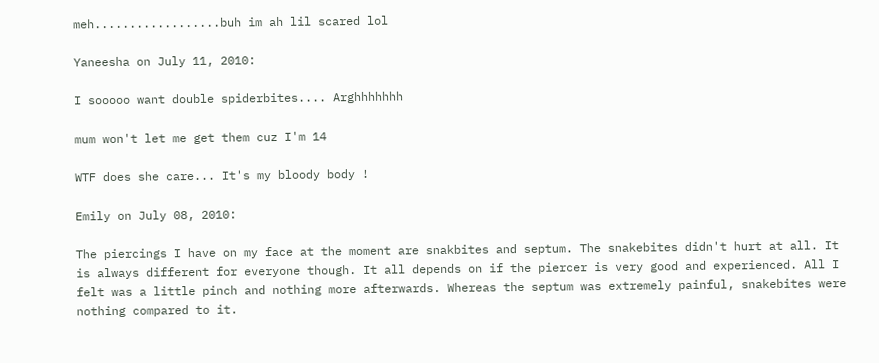meh..................buh im ah lil scared lol

Yaneesha on July 11, 2010:

I sooooo want double spiderbites.... Arghhhhhhh

mum won't let me get them cuz I'm 14

WTF does she care... It's my bloody body !

Emily on July 08, 2010:

The piercings I have on my face at the moment are snakbites and septum. The snakebites didn't hurt at all. It is always different for everyone though. It all depends on if the piercer is very good and experienced. All I felt was a little pinch and nothing more afterwards. Whereas the septum was extremely painful, snakebites were nothing compared to it.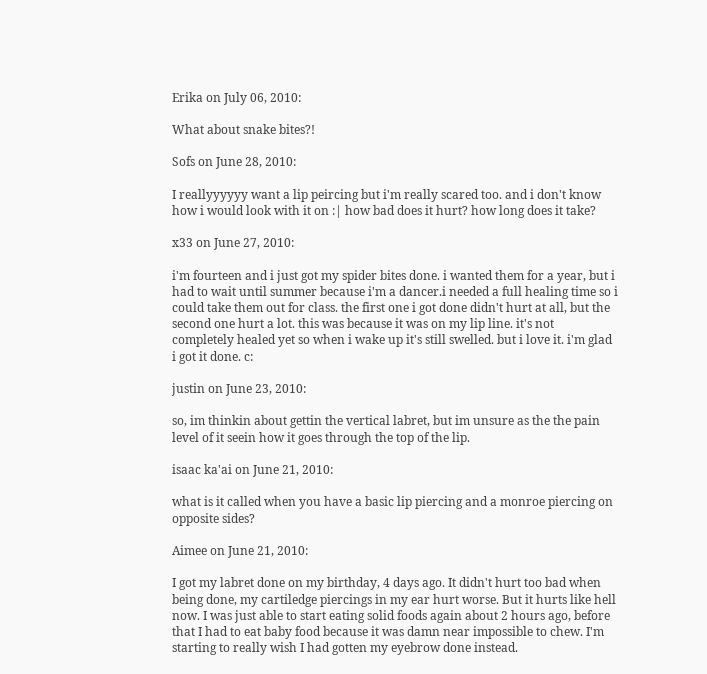Erika on July 06, 2010:

What about snake bites?!

Sofs on June 28, 2010:

I reallyyyyyy want a lip peircing but i'm really scared too. and i don't know how i would look with it on :| how bad does it hurt? how long does it take?

x33 on June 27, 2010:

i'm fourteen and i just got my spider bites done. i wanted them for a year, but i had to wait until summer because i'm a dancer.i needed a full healing time so i could take them out for class. the first one i got done didn't hurt at all, but the second one hurt a lot. this was because it was on my lip line. it's not completely healed yet so when i wake up it's still swelled. but i love it. i'm glad i got it done. c:

justin on June 23, 2010:

so, im thinkin about gettin the vertical labret, but im unsure as the the pain level of it seein how it goes through the top of the lip.

isaac ka'ai on June 21, 2010:

what is it called when you have a basic lip piercing and a monroe piercing on opposite sides?

Aimee on June 21, 2010:

I got my labret done on my birthday, 4 days ago. It didn't hurt too bad when being done, my cartiledge piercings in my ear hurt worse. But it hurts like hell now. I was just able to start eating solid foods again about 2 hours ago, before that I had to eat baby food because it was damn near impossible to chew. I'm starting to really wish I had gotten my eyebrow done instead.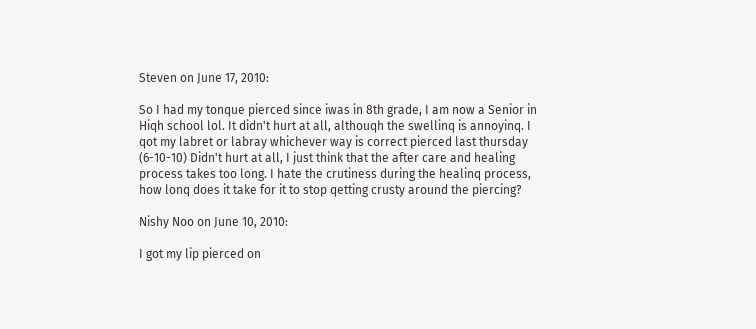Steven on June 17, 2010:

So I had my tonque pierced since iwas in 8th grade, I am now a Senior in Hiqh school lol. It didn't hurt at all, althouqh the swellinq is annoyinq. I qot my labret or labray whichever way is correct pierced last thursday (6-10-10) Didn't hurt at all, I just think that the after care and healing process takes too long. I hate the crutiness during the healinq process, how lonq does it take for it to stop qetting crusty around the piercing?

Nishy Noo on June 10, 2010:

I got my lip pierced on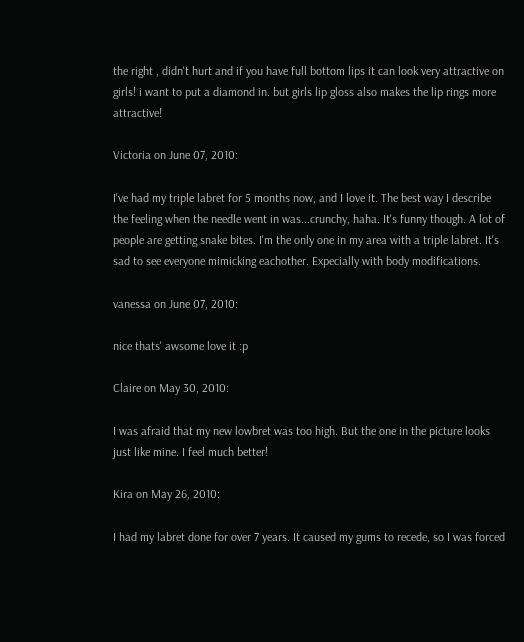the right , didn't hurt and if you have full bottom lips it can look very attractive on girls! i want to put a diamond in. but girls lip gloss also makes the lip rings more attractive!

Victoria on June 07, 2010:

I've had my triple labret for 5 months now, and I love it. The best way I describe the feeling when the needle went in was...crunchy, haha. It's funny though. A lot of people are getting snake bites. I'm the only one in my area with a triple labret. It's sad to see everyone mimicking eachother. Expecially with body modifications.

vanessa on June 07, 2010:

nice thats' awsome love it :p

Claire on May 30, 2010:

I was afraid that my new lowbret was too high. But the one in the picture looks just like mine. I feel much better!

Kira on May 26, 2010:

I had my labret done for over 7 years. It caused my gums to recede, so I was forced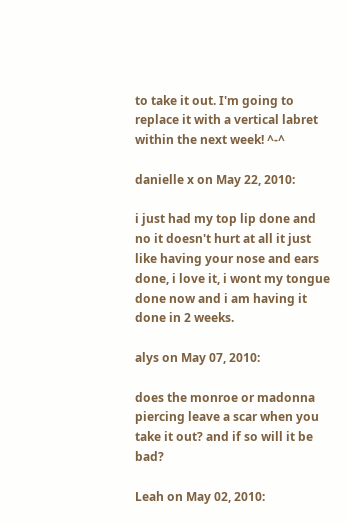to take it out. I'm going to replace it with a vertical labret within the next week! ^-^

danielle x on May 22, 2010:

i just had my top lip done and no it doesn't hurt at all it just like having your nose and ears done, i love it, i wont my tongue done now and i am having it done in 2 weeks.

alys on May 07, 2010:

does the monroe or madonna piercing leave a scar when you take it out? and if so will it be bad?

Leah on May 02, 2010: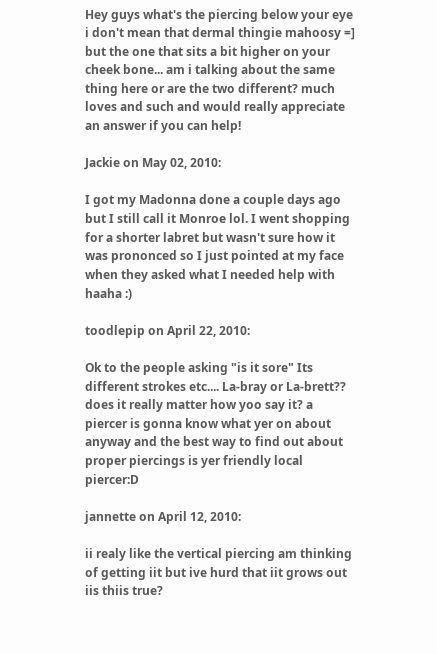Hey guys what's the piercing below your eye i don't mean that dermal thingie mahoosy =] but the one that sits a bit higher on your cheek bone... am i talking about the same thing here or are the two different? much loves and such and would really appreciate an answer if you can help!

Jackie on May 02, 2010:

I got my Madonna done a couple days ago but I still call it Monroe lol. I went shopping for a shorter labret but wasn't sure how it was prononced so I just pointed at my face when they asked what I needed help with haaha :)

toodlepip on April 22, 2010:

Ok to the people asking "is it sore" Its different strokes etc.... La-bray or La-brett?? does it really matter how yoo say it? a piercer is gonna know what yer on about anyway and the best way to find out about proper piercings is yer friendly local piercer:D

jannette on April 12, 2010:

ii realy like the vertical piercing am thinking of getting iit but ive hurd that iit grows out iis thiis true?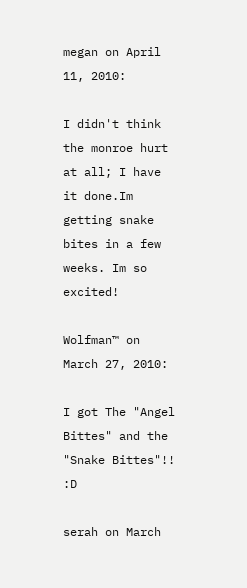megan on April 11, 2010:

I didn't think the monroe hurt at all; I have it done.Im getting snake bites in a few weeks. Im so excited!

Wolfman™ on March 27, 2010:

I got The "Angel Bittes" and the "Snake Bittes"!! :D

serah on March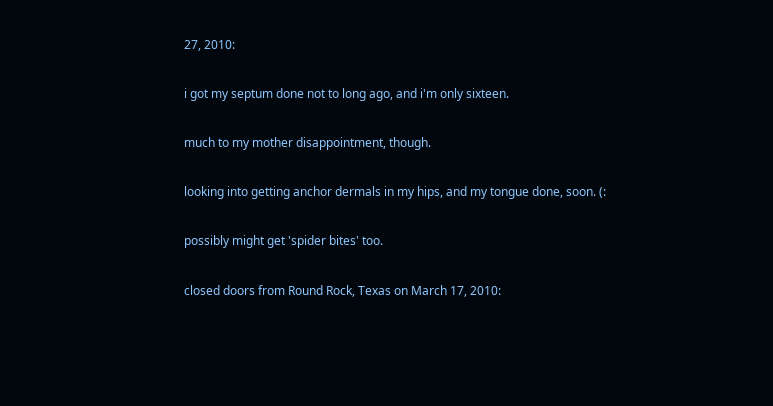27, 2010:

i got my septum done not to long ago, and i'm only sixteen.

much to my mother disappointment, though.

looking into getting anchor dermals in my hips, and my tongue done, soon. (:

possibly might get 'spider bites' too.

closed doors from Round Rock, Texas on March 17, 2010: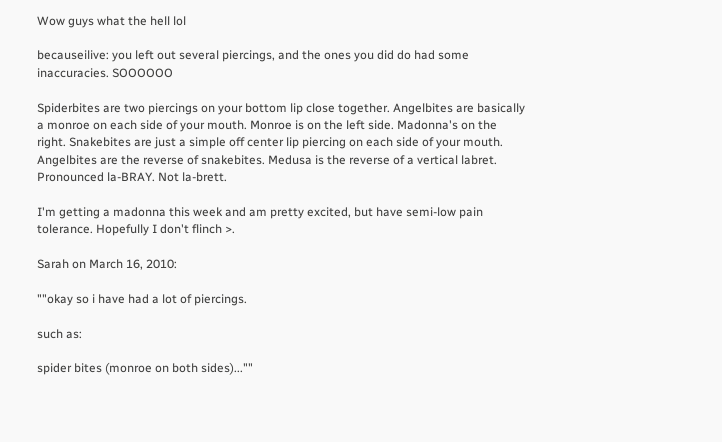Wow guys what the hell lol

becauseilive: you left out several piercings, and the ones you did do had some inaccuracies. SOOOOOO

Spiderbites are two piercings on your bottom lip close together. Angelbites are basically a monroe on each side of your mouth. Monroe is on the left side. Madonna's on the right. Snakebites are just a simple off center lip piercing on each side of your mouth. Angelbites are the reverse of snakebites. Medusa is the reverse of a vertical labret. Pronounced la-BRAY. Not la-brett.

I'm getting a madonna this week and am pretty excited, but have semi-low pain tolerance. Hopefully I don't flinch >.

Sarah on March 16, 2010:

""okay so i have had a lot of piercings.

such as:

spider bites (monroe on both sides)...""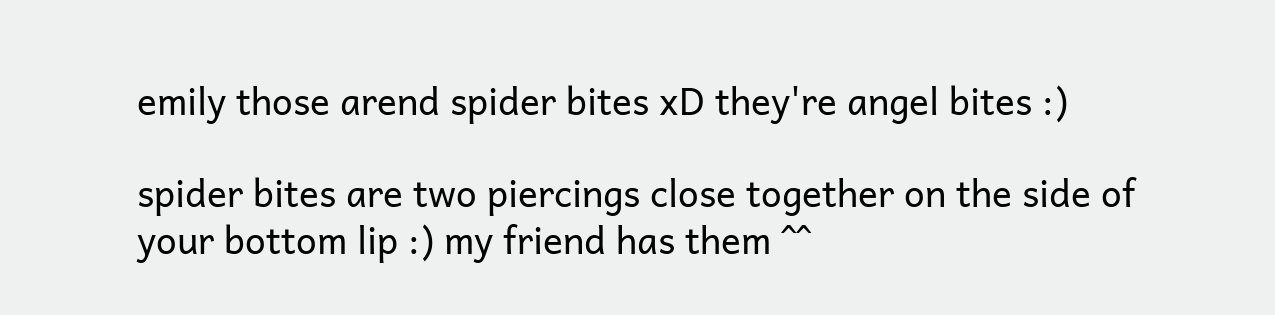emily those arend spider bites xD they're angel bites :)

spider bites are two piercings close together on the side of your bottom lip :) my friend has them ^^